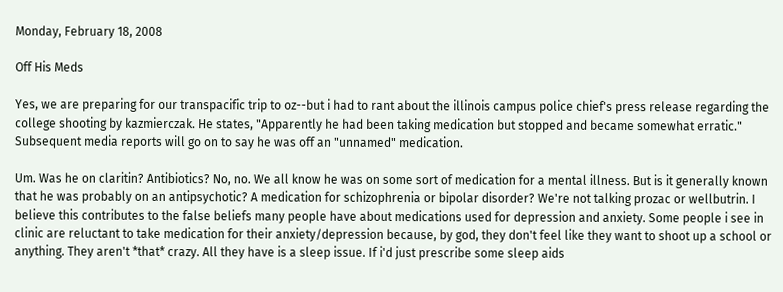Monday, February 18, 2008

Off His Meds

Yes, we are preparing for our transpacific trip to oz--but i had to rant about the illinois campus police chief's press release regarding the college shooting by kazmierczak. He states, "Apparently he had been taking medication but stopped and became somewhat erratic." Subsequent media reports will go on to say he was off an "unnamed" medication.

Um. Was he on claritin? Antibiotics? No, no. We all know he was on some sort of medication for a mental illness. But is it generally known that he was probably on an antipsychotic? A medication for schizophrenia or bipolar disorder? We're not talking prozac or wellbutrin. I believe this contributes to the false beliefs many people have about medications used for depression and anxiety. Some people i see in clinic are reluctant to take medication for their anxiety/depression because, by god, they don't feel like they want to shoot up a school or anything. They aren't *that* crazy. All they have is a sleep issue. If i'd just prescribe some sleep aids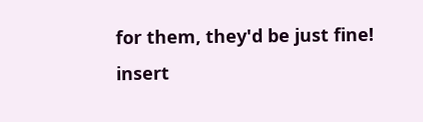for them, they'd be just fine! insert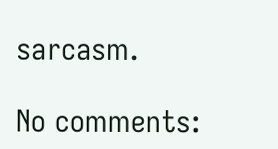sarcasm.

No comments: